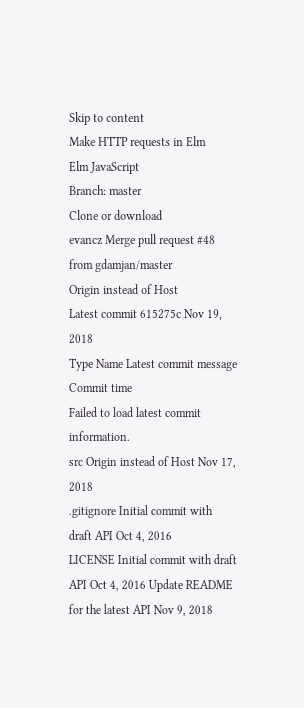Skip to content
Make HTTP requests in Elm
Elm JavaScript
Branch: master
Clone or download
evancz Merge pull request #48 from gdamjan/master
Origin instead of Host
Latest commit 615275c Nov 19, 2018
Type Name Latest commit message Commit time
Failed to load latest commit information.
src Origin instead of Host Nov 17, 2018
.gitignore Initial commit with draft API Oct 4, 2016
LICENSE Initial commit with draft API Oct 4, 2016 Update README for the latest API Nov 9, 2018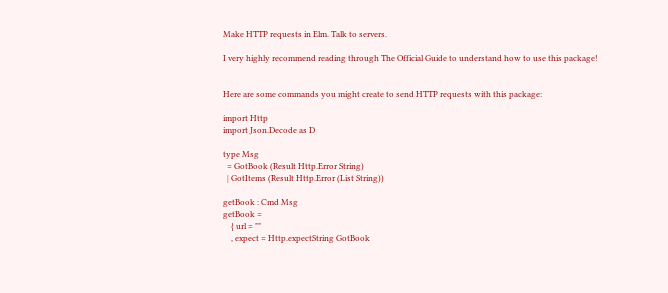Make HTTP requests in Elm. Talk to servers.

I very highly recommend reading through The Official Guide to understand how to use this package!


Here are some commands you might create to send HTTP requests with this package:

import Http
import Json.Decode as D

type Msg
  = GotBook (Result Http.Error String)
  | GotItems (Result Http.Error (List String))

getBook : Cmd Msg
getBook =
    { url = ""
    , expect = Http.expectString GotBook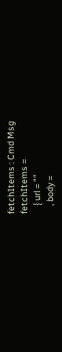fetchItems : Cmd Msg
fetchItems =
    { url = ""
    , body =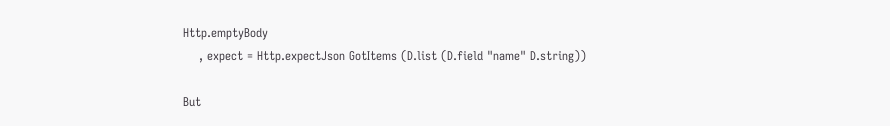Http.emptyBody
    , expect = Http.expectJson GotItems (D.list (D.field "name" D.string))

But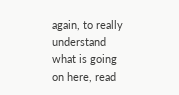again, to really understand what is going on here, read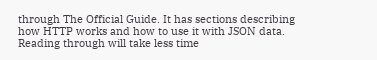through The Official Guide. It has sections describing how HTTP works and how to use it with JSON data. Reading through will take less time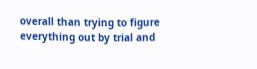overall than trying to figure everything out by trial and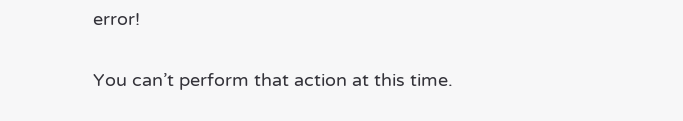error!

You can’t perform that action at this time.